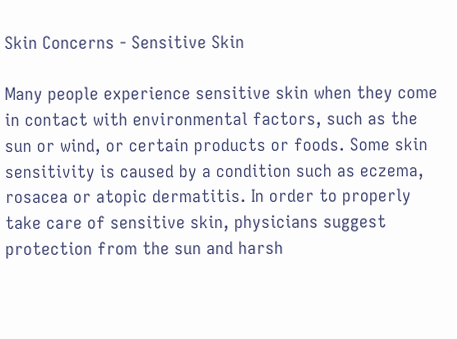Skin Concerns - Sensitive Skin

Many people experience sensitive skin when they come in contact with environmental factors, such as the sun or wind, or certain products or foods. Some skin sensitivity is caused by a condition such as eczema, rosacea or atopic dermatitis. In order to properly take care of sensitive skin, physicians suggest protection from the sun and harsh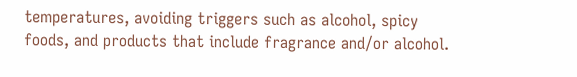temperatures, avoiding triggers such as alcohol, spicy foods, and products that include fragrance and/or alcohol.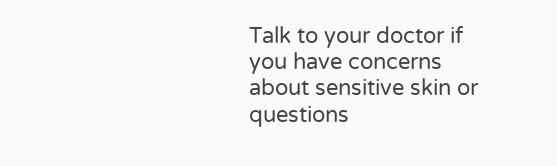Talk to your doctor if you have concerns about sensitive skin or questions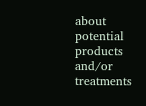about potential products and/or treatments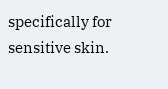specifically for sensitive skin.